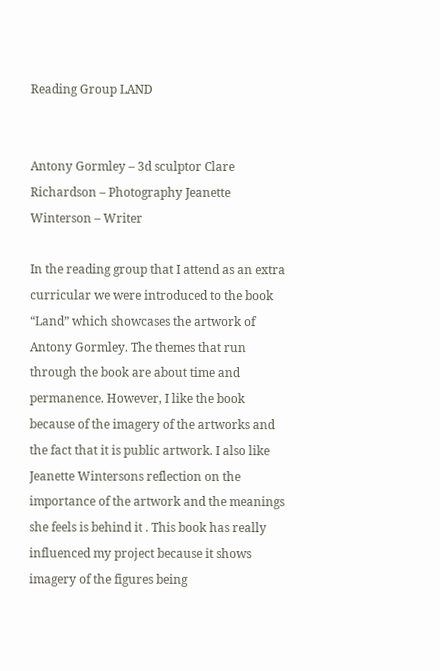Reading Group LAND


Antony Gormley – 3d sculptor Clare Richardson – Photography Jeanette Winterson – Writer

In the reading group that I attend as an extra curricular we were introduced to the book “Land” which showcases the artwork of Antony Gormley. The themes that run through the book are about time and permanence. However, I like the book because of the imagery of the artworks and the fact that it is public artwork. I also like Jeanette Wintersons reflection on the importance of the artwork and the meanings she feels is behind it . This book has really influenced my project because it shows imagery of the figures being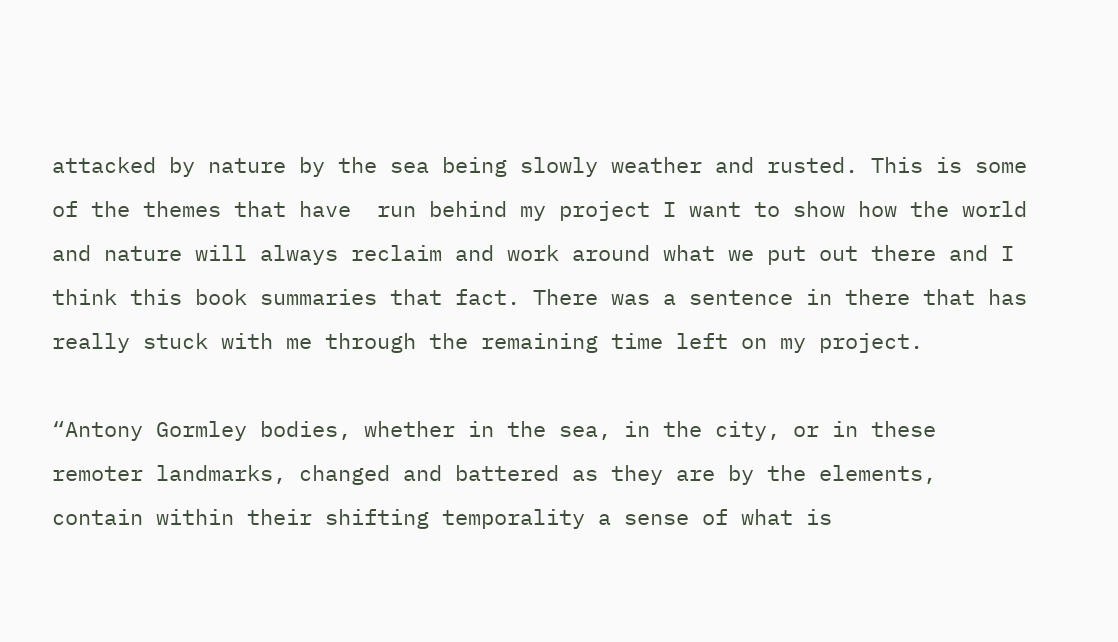attacked by nature by the sea being slowly weather and rusted. This is some of the themes that have  run behind my project I want to show how the world and nature will always reclaim and work around what we put out there and I think this book summaries that fact. There was a sentence in there that has really stuck with me through the remaining time left on my project.

“Antony Gormley bodies, whether in the sea, in the city, or in these remoter landmarks, changed and battered as they are by the elements, contain within their shifting temporality a sense of what is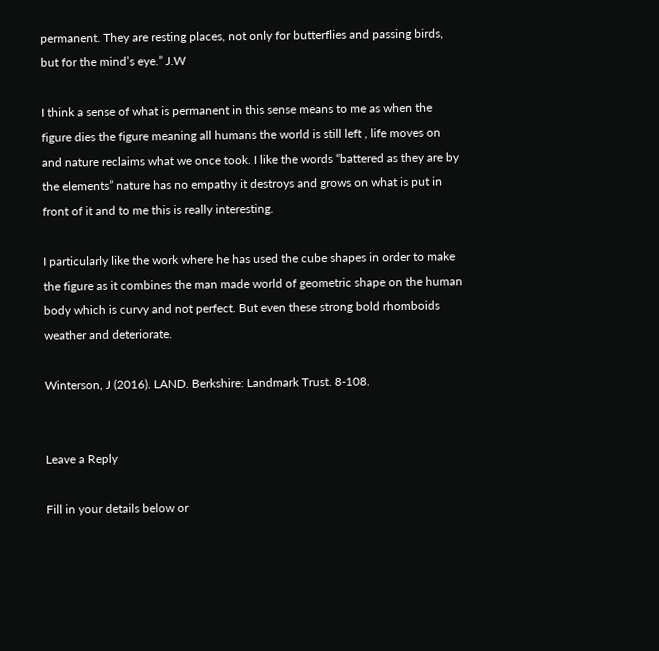permanent. They are resting places, not only for butterflies and passing birds, but for the mind’s eye.” J.W

I think a sense of what is permanent in this sense means to me as when the figure dies the figure meaning all humans the world is still left , life moves on and nature reclaims what we once took. I like the words “battered as they are by the elements” nature has no empathy it destroys and grows on what is put in front of it and to me this is really interesting.

I particularly like the work where he has used the cube shapes in order to make the figure as it combines the man made world of geometric shape on the human body which is curvy and not perfect. But even these strong bold rhomboids weather and deteriorate.

Winterson, J (2016). LAND. Berkshire: Landmark Trust. 8-108.


Leave a Reply

Fill in your details below or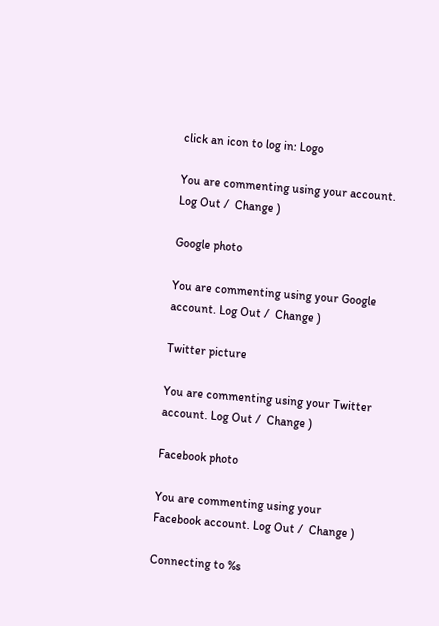click an icon to log in: Logo

You are commenting using your account. Log Out /  Change )

Google photo

You are commenting using your Google account. Log Out /  Change )

Twitter picture

You are commenting using your Twitter account. Log Out /  Change )

Facebook photo

You are commenting using your Facebook account. Log Out /  Change )

Connecting to %s